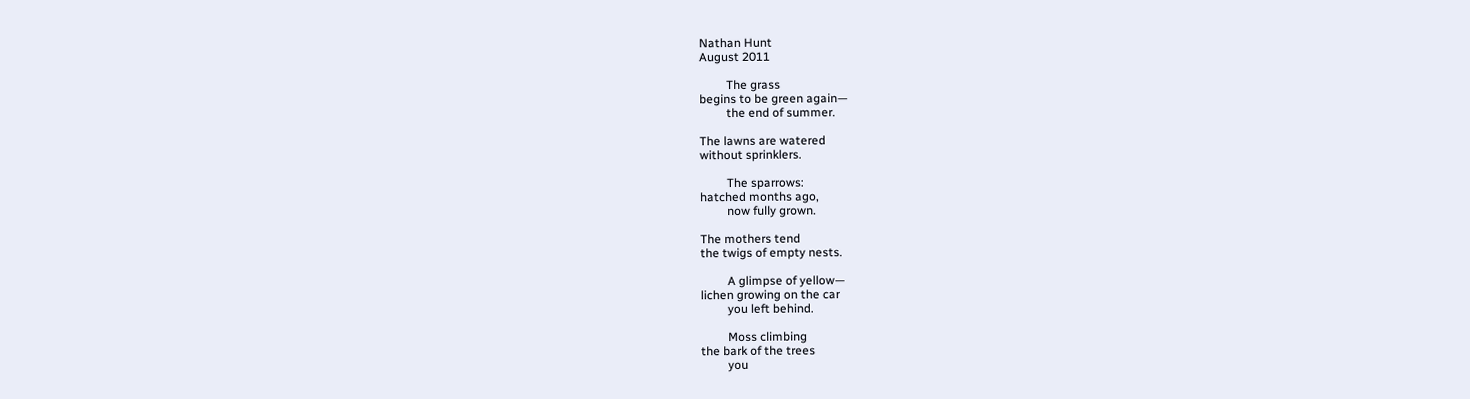Nathan Hunt
August 2011

         The grass
begins to be green again—
         the end of summer.

The lawns are watered
without sprinklers.

         The sparrows:
hatched months ago,
         now fully grown.

The mothers tend
the twigs of empty nests.

         A glimpse of yellow—
lichen growing on the car
         you left behind.

         Moss climbing
the bark of the trees
         you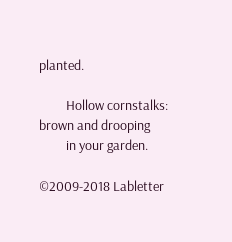planted.

         Hollow cornstalks:
brown and drooping
         in your garden.

©2009-2018 Labletter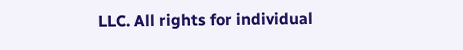LLC. All rights for individual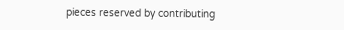pieces reserved by contributing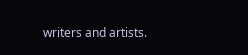writers and artists.